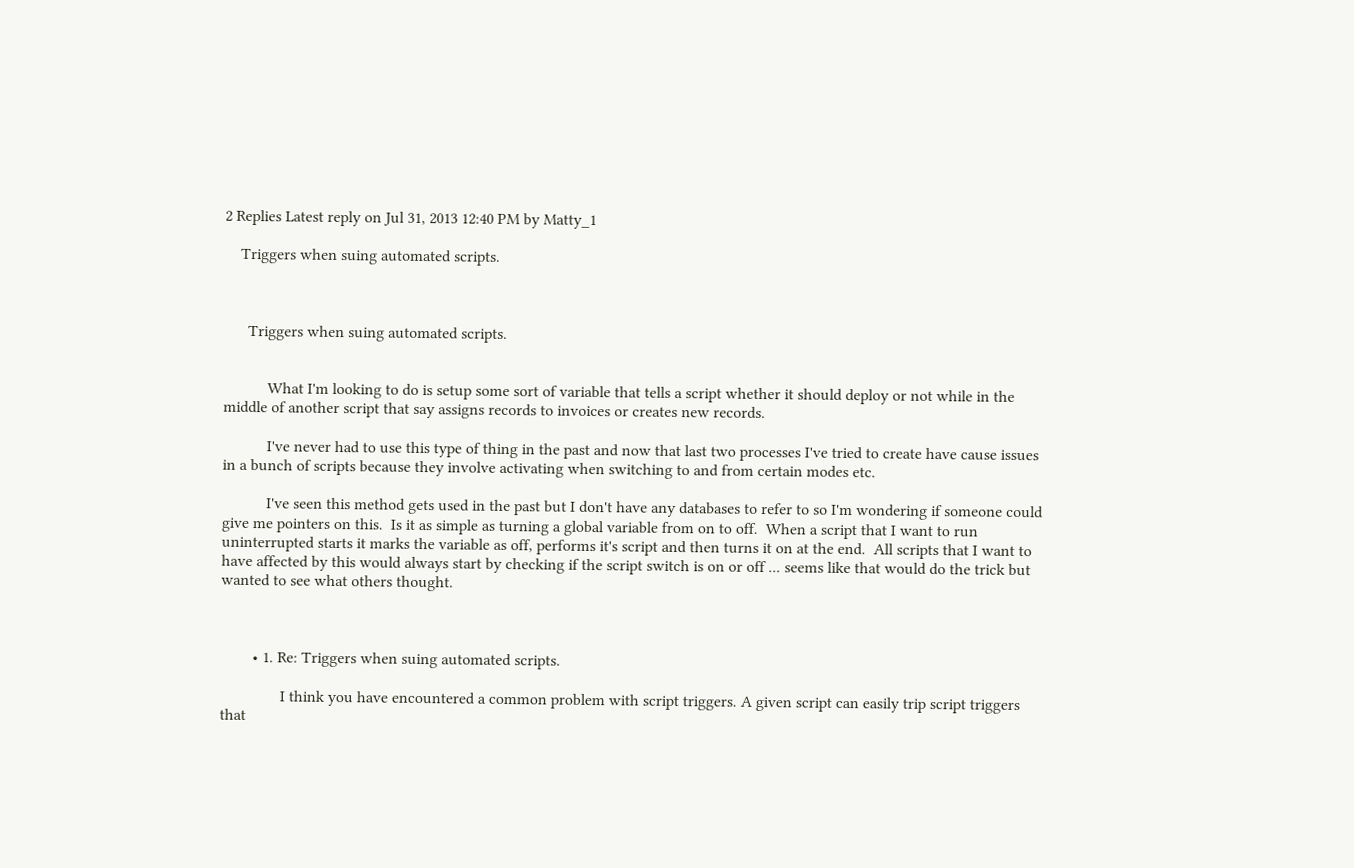2 Replies Latest reply on Jul 31, 2013 12:40 PM by Matty_1

    Triggers when suing automated scripts.



      Triggers when suing automated scripts.


           What I'm looking to do is setup some sort of variable that tells a script whether it should deploy or not while in the middle of another script that say assigns records to invoices or creates new records.

           I've never had to use this type of thing in the past and now that last two processes I've tried to create have cause issues in a bunch of scripts because they involve activating when switching to and from certain modes etc.

           I've seen this method gets used in the past but I don't have any databases to refer to so I'm wondering if someone could give me pointers on this.  Is it as simple as turning a global variable from on to off.  When a script that I want to run uninterrupted starts it marks the variable as off, performs it's script and then turns it on at the end.  All scripts that I want to have affected by this would always start by checking if the script switch is on or off ... seems like that would do the trick but wanted to see what others thought.



        • 1. Re: Triggers when suing automated scripts.

               I think you have encountered a common problem with script triggers. A given script can easily trip script triggers that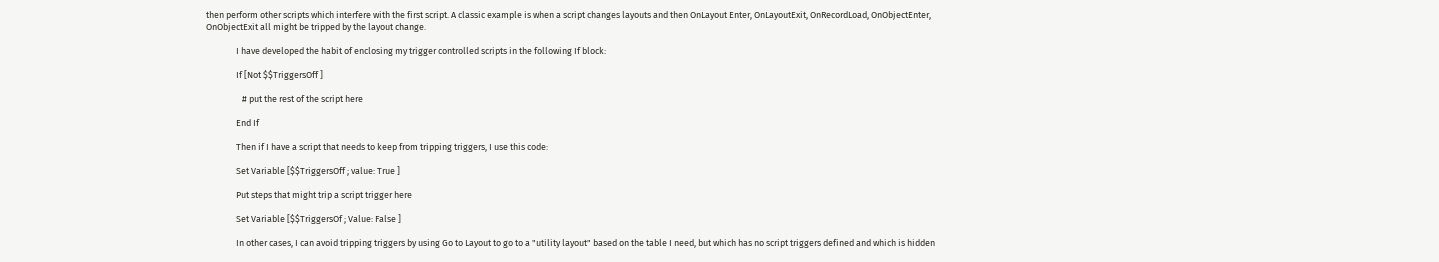then perform other scripts which interfere with the first script. A classic example is when a script changes layouts and then OnLayout Enter, OnLayoutExit, OnRecordLoad, OnObjectEnter, OnObjectExit all might be tripped by the layout change.

               I have developed the habit of enclosing my trigger controlled scripts in the following If block:

               If [Not $$TriggersOff ]

                  # put the rest of the script here

               End If

               Then if I have a script that needs to keep from tripping triggers, I use this code:

               Set Variable [$$TriggersOff ; value: True ]

               Put steps that might trip a script trigger here

               Set Variable [$$TriggersOf ; Value: False ]

               In other cases, I can avoid tripping triggers by using Go to Layout to go to a "utility layout" based on the table I need, but which has no script triggers defined and which is hidden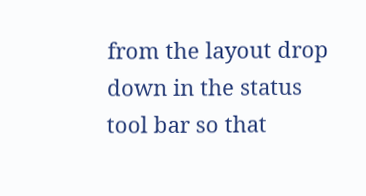from the layout drop down in the status tool bar so that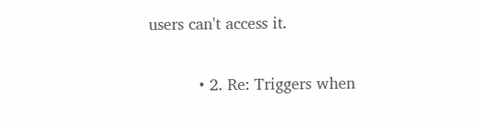users can't access it.

          • 2. Re: Triggers when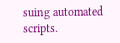suing automated scripts.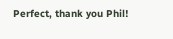Perfect, thank you Phil!